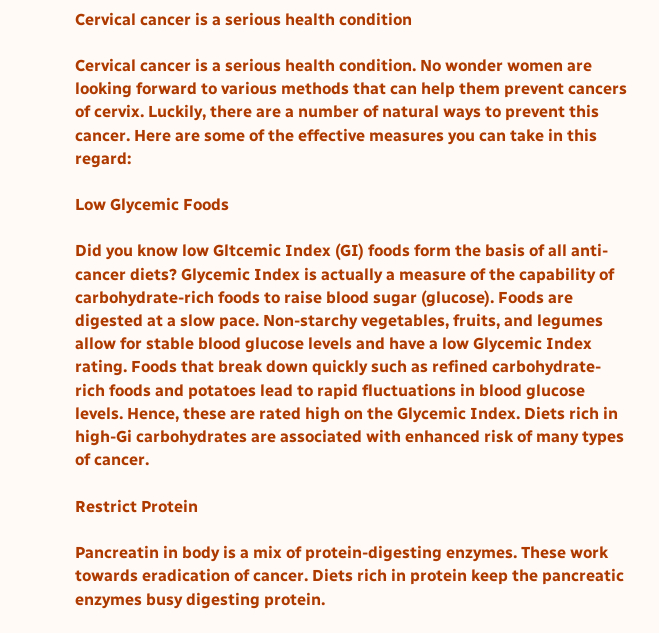Cervical cancer is a serious health condition

Cervical cancer is a serious health condition. No wonder women are looking forward to various methods that can help them prevent cancers of cervix. Luckily, there are a number of natural ways to prevent this cancer. Here are some of the effective measures you can take in this regard:

Low Glycemic Foods

Did you know low Gltcemic Index (GI) foods form the basis of all anti-cancer diets? Glycemic Index is actually a measure of the capability of carbohydrate-rich foods to raise blood sugar (glucose). Foods are digested at a slow pace. Non-starchy vegetables, fruits, and legumes allow for stable blood glucose levels and have a low Glycemic Index rating. Foods that break down quickly such as refined carbohydrate-rich foods and potatoes lead to rapid fluctuations in blood glucose levels. Hence, these are rated high on the Glycemic Index. Diets rich in high-Gi carbohydrates are associated with enhanced risk of many types of cancer.

Restrict Protein

Pancreatin in body is a mix of protein-digesting enzymes. These work towards eradication of cancer. Diets rich in protein keep the pancreatic enzymes busy digesting protein.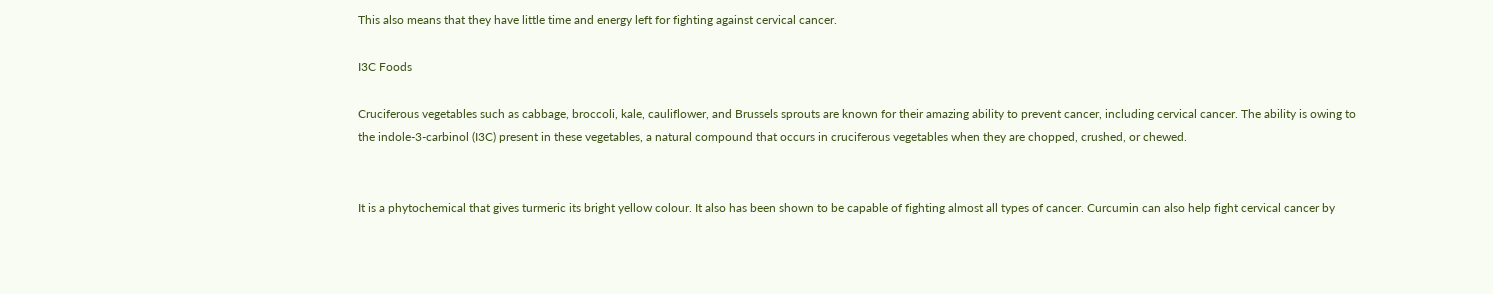This also means that they have little time and energy left for fighting against cervical cancer.

I3C Foods

Cruciferous vegetables such as cabbage, broccoli, kale, cauliflower, and Brussels sprouts are known for their amazing ability to prevent cancer, including cervical cancer. The ability is owing to the indole-3-carbinol (I3C) present in these vegetables, a natural compound that occurs in cruciferous vegetables when they are chopped, crushed, or chewed.


It is a phytochemical that gives turmeric its bright yellow colour. It also has been shown to be capable of fighting almost all types of cancer. Curcumin can also help fight cervical cancer by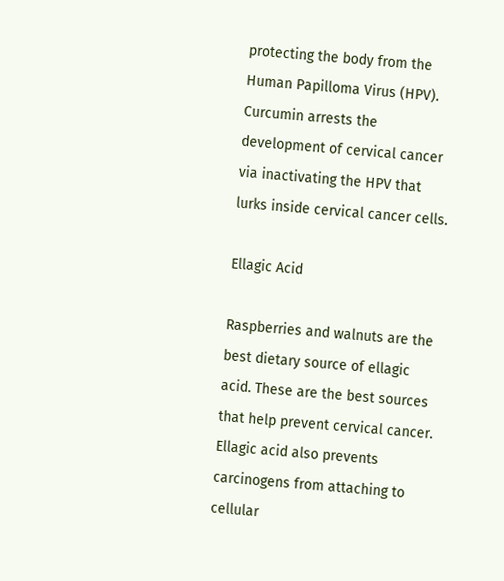protecting the body from the Human Papilloma Virus (HPV). Curcumin arrests the development of cervical cancer via inactivating the HPV that lurks inside cervical cancer cells.

Ellagic Acid

Raspberries and walnuts are the best dietary source of ellagic acid. These are the best sources that help prevent cervical cancer. Ellagic acid also prevents carcinogens from attaching to cellular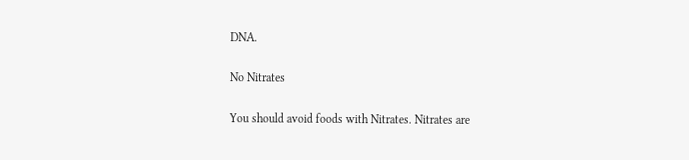DNA.

No Nitrates

You should avoid foods with Nitrates. Nitrates are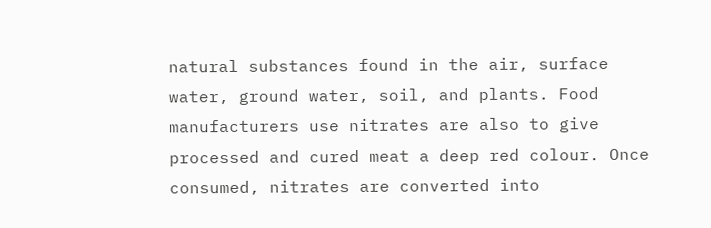natural substances found in the air, surface water, ground water, soil, and plants. Food manufacturers use nitrates are also to give processed and cured meat a deep red colour. Once consumed, nitrates are converted into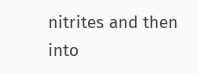nitrites and then into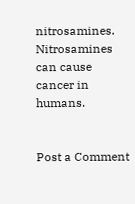nitrosamines. Nitrosamines can cause cancer in humans.


Post a Comment